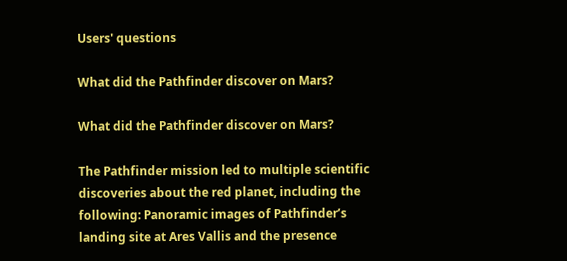Users' questions

What did the Pathfinder discover on Mars?

What did the Pathfinder discover on Mars?

The Pathfinder mission led to multiple scientific discoveries about the red planet, including the following: Panoramic images of Pathfinder’s landing site at Ares Vallis and the presence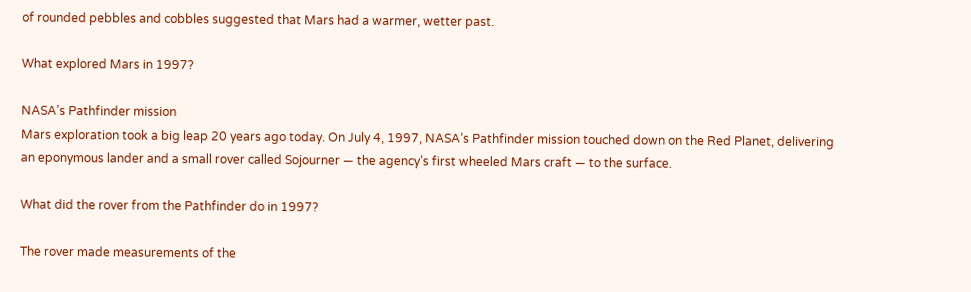of rounded pebbles and cobbles suggested that Mars had a warmer, wetter past.

What explored Mars in 1997?

NASA’s Pathfinder mission
Mars exploration took a big leap 20 years ago today. On July 4, 1997, NASA’s Pathfinder mission touched down on the Red Planet, delivering an eponymous lander and a small rover called Sojourner — the agency’s first wheeled Mars craft — to the surface.

What did the rover from the Pathfinder do in 1997?

The rover made measurements of the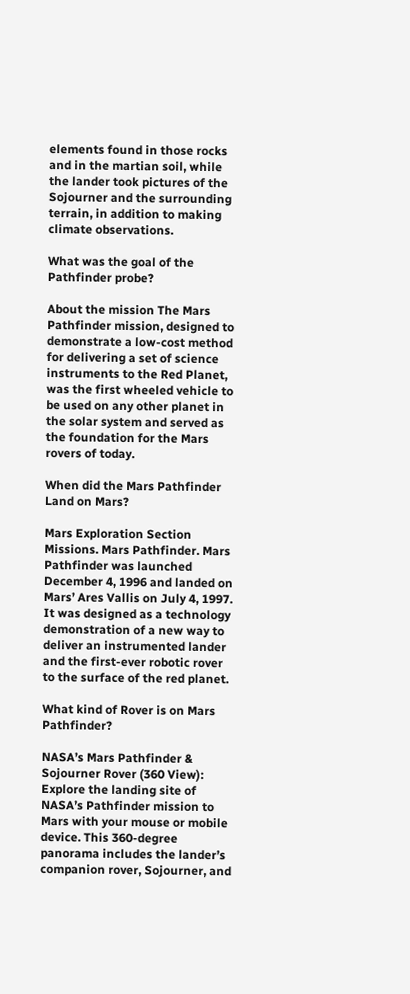elements found in those rocks and in the martian soil, while the lander took pictures of the Sojourner and the surrounding terrain, in addition to making climate observations.

What was the goal of the Pathfinder probe?

About the mission The Mars Pathfinder mission, designed to demonstrate a low-cost method for delivering a set of science instruments to the Red Planet, was the first wheeled vehicle to be used on any other planet in the solar system and served as the foundation for the Mars rovers of today.

When did the Mars Pathfinder Land on Mars?

Mars Exploration Section Missions. Mars Pathfinder. Mars Pathfinder was launched December 4, 1996 and landed on Mars’ Ares Vallis on July 4, 1997. It was designed as a technology demonstration of a new way to deliver an instrumented lander and the first-ever robotic rover to the surface of the red planet.

What kind of Rover is on Mars Pathfinder?

NASA’s Mars Pathfinder & Sojourner Rover (360 View): Explore the landing site of NASA’s Pathfinder mission to Mars with your mouse or mobile device. This 360-degree panorama includes the lander’s companion rover, Sojourner, and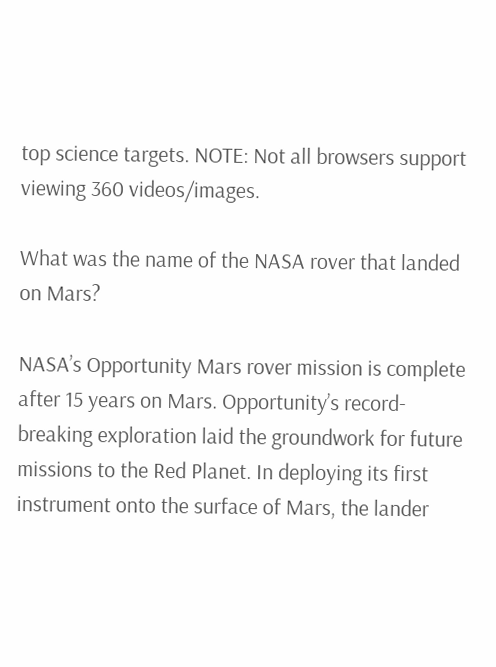top science targets. NOTE: Not all browsers support viewing 360 videos/images.

What was the name of the NASA rover that landed on Mars?

NASA’s Opportunity Mars rover mission is complete after 15 years on Mars. Opportunity’s record-breaking exploration laid the groundwork for future missions to the Red Planet. In deploying its first instrument onto the surface of Mars, the lander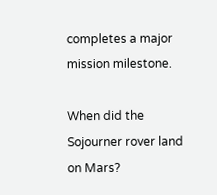completes a major mission milestone.

When did the Sojourner rover land on Mars?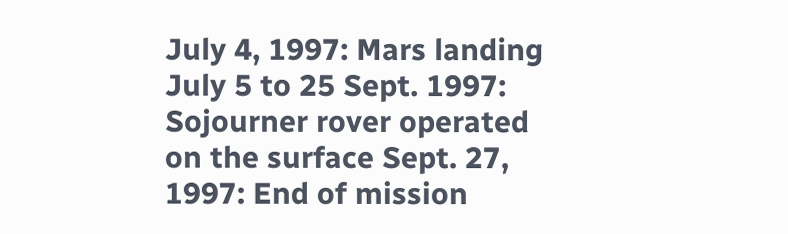July 4, 1997: Mars landing July 5 to 25 Sept. 1997: Sojourner rover operated on the surface Sept. 27, 1997: End of mission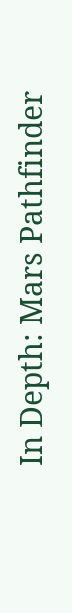In Depth: Mars Pathfinder